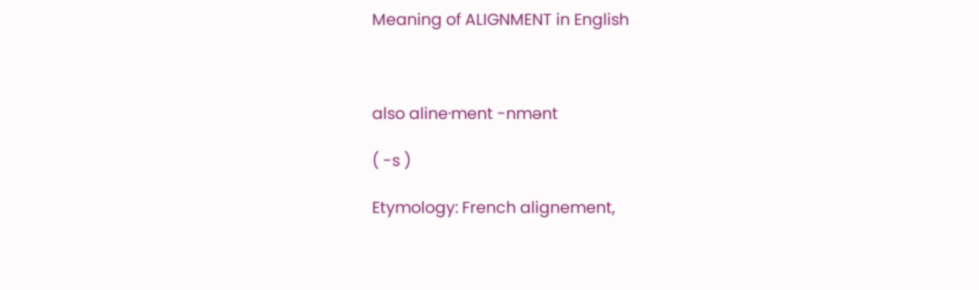Meaning of ALIGNMENT in English



also aline·ment -nmənt

( -s )

Etymology: French alignement,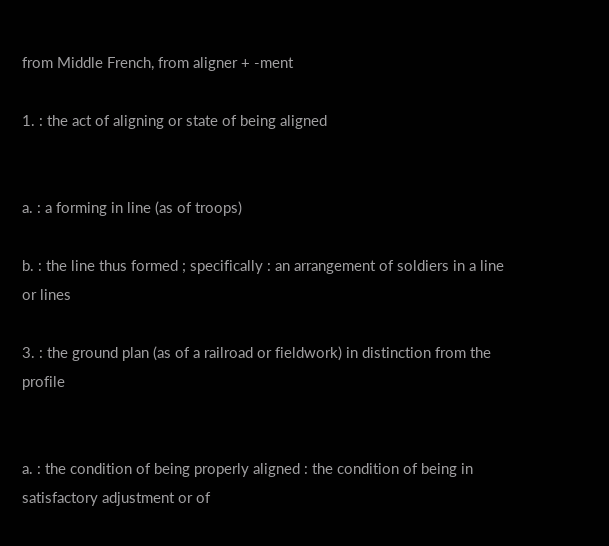from Middle French, from aligner + -ment

1. : the act of aligning or state of being aligned


a. : a forming in line (as of troops)

b. : the line thus formed ; specifically : an arrangement of soldiers in a line or lines

3. : the ground plan (as of a railroad or fieldwork) in distinction from the profile


a. : the condition of being properly aligned : the condition of being in satisfactory adjustment or of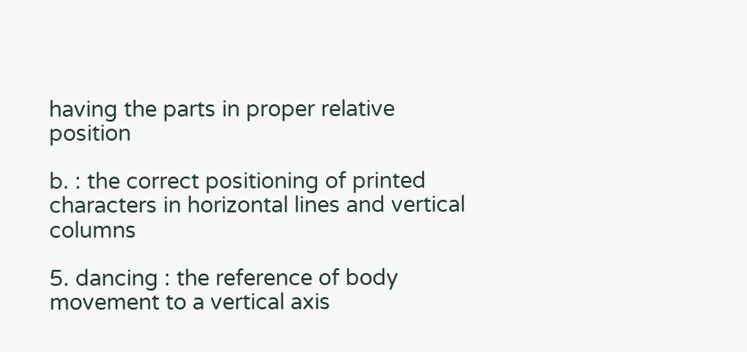having the parts in proper relative position

b. : the correct positioning of printed characters in horizontal lines and vertical columns

5. dancing : the reference of body movement to a vertical axis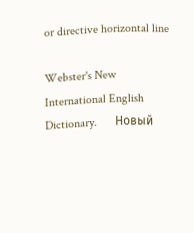or directive horizontal line

Webster's New International English Dictionary.      Новый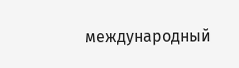международный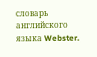словарь английского языка Webster.